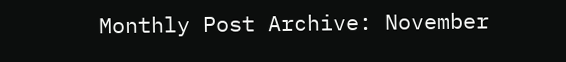Monthly Post Archive: November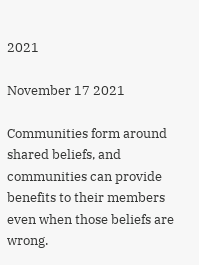2021

November 17 2021

Communities form around shared beliefs, and communities can provide benefits to their members even when those beliefs are wrong.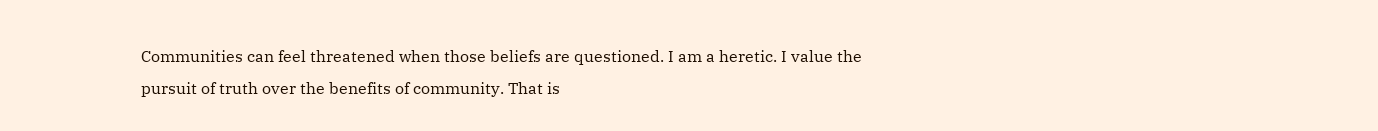Communities can feel threatened when those beliefs are questioned. I am a heretic. I value the pursuit of truth over the benefits of community. That is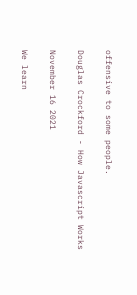offensive to some people.

Douglas Crockford - How Javascript Works

November 16 2021

We learn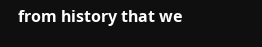from history that we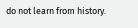do not learn from history.